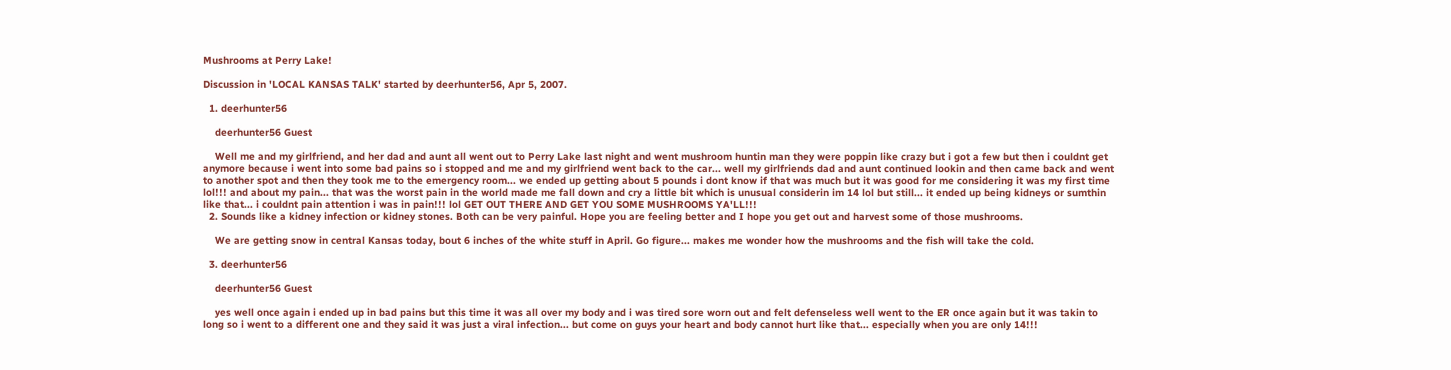Mushrooms at Perry Lake!

Discussion in 'LOCAL KANSAS TALK' started by deerhunter56, Apr 5, 2007.

  1. deerhunter56

    deerhunter56 Guest

    Well me and my girlfriend, and her dad and aunt all went out to Perry Lake last night and went mushroom huntin man they were poppin like crazy but i got a few but then i couldnt get anymore because i went into some bad pains so i stopped and me and my girlfriend went back to the car... well my girlfriends dad and aunt continued lookin and then came back and went to another spot and then they took me to the emergency room... we ended up getting about 5 pounds i dont know if that was much but it was good for me considering it was my first time lol!!! and about my pain... that was the worst pain in the world made me fall down and cry a little bit which is unusual considerin im 14 lol but still... it ended up being kidneys or sumthin like that... i couldnt pain attention i was in pain!!! lol GET OUT THERE AND GET YOU SOME MUSHROOMS YA'LL!!!
  2. Sounds like a kidney infection or kidney stones. Both can be very painful. Hope you are feeling better and I hope you get out and harvest some of those mushrooms.

    We are getting snow in central Kansas today, bout 6 inches of the white stuff in April. Go figure... makes me wonder how the mushrooms and the fish will take the cold.

  3. deerhunter56

    deerhunter56 Guest

    yes well once again i ended up in bad pains but this time it was all over my body and i was tired sore worn out and felt defenseless well went to the ER once again but it was takin to long so i went to a different one and they said it was just a viral infection... but come on guys your heart and body cannot hurt like that... especially when you are only 14!!!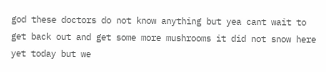god these doctors do not know anything but yea cant wait to get back out and get some more mushrooms it did not snow here yet today but we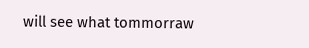will see what tommorraw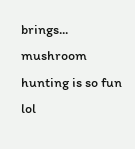brings... mushroom hunting is so fun lol